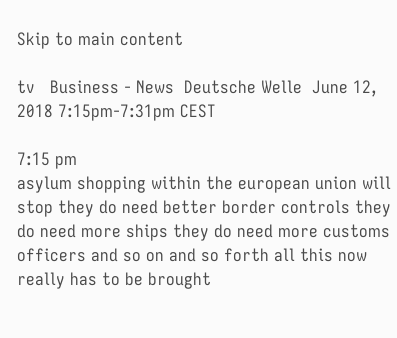Skip to main content

tv   Business - News  Deutsche Welle  June 12, 2018 7:15pm-7:31pm CEST

7:15 pm
asylum shopping within the european union will stop they do need better border controls they do need more ships they do need more customs officers and so on and so forth all this now really has to be brought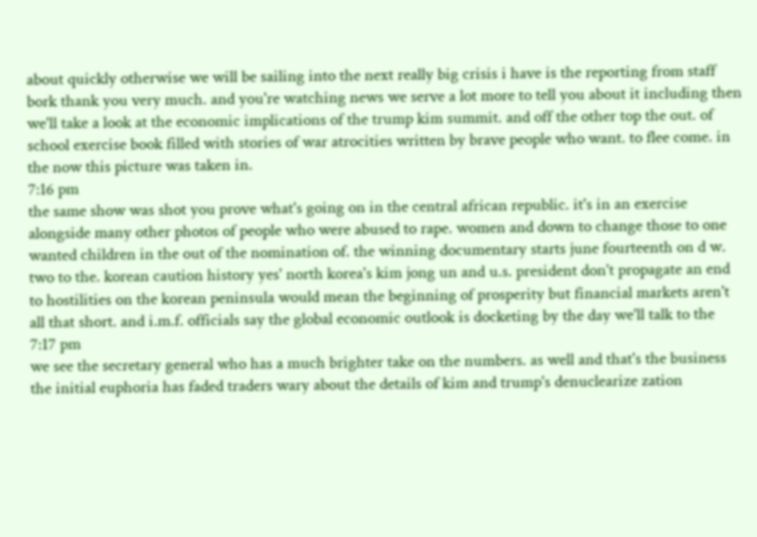about quickly otherwise we will be sailing into the next really big crisis i have is the reporting from staff bork thank you very much. and you're watching news we serve a lot more to tell you about it including then we'll take a look at the economic implications of the trump kim summit. and off the other top the out. of school exercise book filled with stories of war atrocities written by brave people who want. to flee come. in the now this picture was taken in.
7:16 pm
the same show was shot you prove what's going on in the central african republic. it's in an exercise alongside many other photos of people who were abused to rape. women and down to change those to one wanted children in the out of the nomination of. the winning documentary starts june fourteenth on d w. two to the. korean caution history yes' north korea's kim jong un and u.s. president don't propagate an end to hostilities on the korean peninsula would mean the beginning of prosperity but financial markets aren't all that short. and i.m.f. officials say the global economic outlook is docketing by the day we'll talk to the
7:17 pm
we see the secretary general who has a much brighter take on the numbers. as well and that's the business the initial euphoria has faded traders wary about the details of kim and trump's denuclearize zation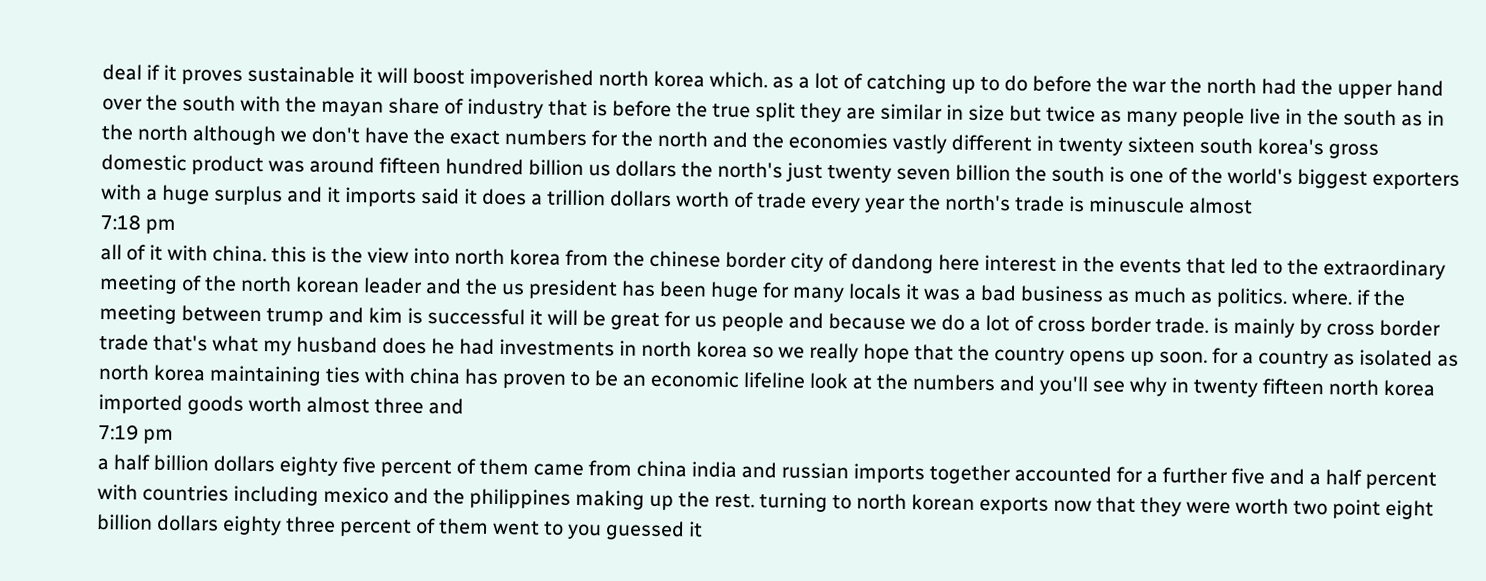deal if it proves sustainable it will boost impoverished north korea which. as a lot of catching up to do before the war the north had the upper hand over the south with the mayan share of industry that is before the true split they are similar in size but twice as many people live in the south as in the north although we don't have the exact numbers for the north and the economies vastly different in twenty sixteen south korea's gross domestic product was around fifteen hundred billion us dollars the north's just twenty seven billion the south is one of the world's biggest exporters with a huge surplus and it imports said it does a trillion dollars worth of trade every year the north's trade is minuscule almost
7:18 pm
all of it with china. this is the view into north korea from the chinese border city of dandong here interest in the events that led to the extraordinary meeting of the north korean leader and the us president has been huge for many locals it was a bad business as much as politics. where. if the meeting between trump and kim is successful it will be great for us people and because we do a lot of cross border trade. is mainly by cross border trade that's what my husband does he had investments in north korea so we really hope that the country opens up soon. for a country as isolated as north korea maintaining ties with china has proven to be an economic lifeline look at the numbers and you'll see why in twenty fifteen north korea imported goods worth almost three and
7:19 pm
a half billion dollars eighty five percent of them came from china india and russian imports together accounted for a further five and a half percent with countries including mexico and the philippines making up the rest. turning to north korean exports now that they were worth two point eight billion dollars eighty three percent of them went to you guessed it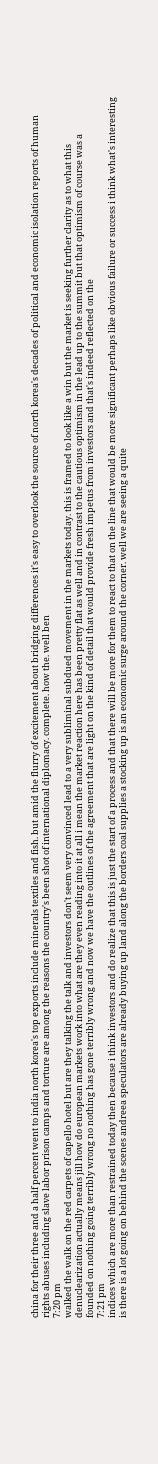china for their three and a half percent went to india north korea's top exports include minerals textiles and fish. but amid the flurry of excitement about bridging differences it's easy to overlook the source of north korea's decades of political and economic isolation reports of human rights abuses including slave labor prison camps and torture are among the reasons the country's been shot of international diplomacy. complete. how the. well ben
7:20 pm
walked the walk on the red carpets of capello hotel but are they talking the talk and investors don't seem very convinced lead to a very subliminal subdued movement in the markets today. this is framed to look like a win but the market is seeking further clarity as to what this denuclearization actually means jill how do european markets work into what are they even reading into it at all i mean the market reaction here has been pretty flat as well and in contrast to the cautious optimism in the lead up to the summit but that optimism of course was a founded on nothing going terribly wrong no nothing has gone terribly wrong and now we have the outlines of the agreement that are light on the kind of detail that would provide fresh impetus from investors and that's indeed reflected on the
7:21 pm
indices which are more than restrained today then because i think investors and do realize that this is just the start of a process and that there will be more for them to react to that on the line that would be more significant perhaps like obvious failure or success i think what's interesting is there is a lot going on behind the scenes andreea speculators are already buying up land along the borders coal supplies a stocking up is an economic surge around the corner. well we are seeing a quite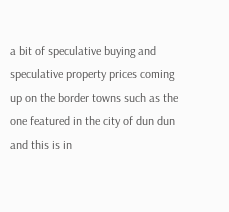a bit of speculative buying and speculative property prices coming up on the border towns such as the one featured in the city of dun dun and this is in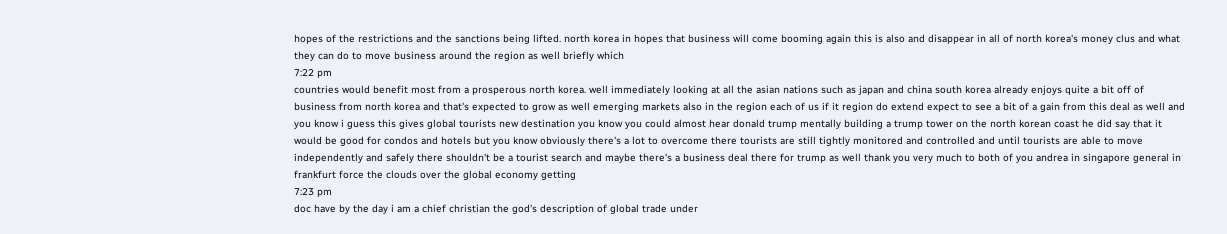hopes of the restrictions and the sanctions being lifted. north korea in hopes that business will come booming again this is also and disappear in all of north korea's money clus and what they can do to move business around the region as well briefly which
7:22 pm
countries would benefit most from a prosperous north korea. well immediately looking at all the asian nations such as japan and china south korea already enjoys quite a bit off of business from north korea and that's expected to grow as well emerging markets also in the region each of us if it region do extend expect to see a bit of a gain from this deal as well and you know i guess this gives global tourists new destination you know you could almost hear donald trump mentally building a trump tower on the north korean coast he did say that it would be good for condos and hotels but you know obviously there's a lot to overcome there tourists are still tightly monitored and controlled and until tourists are able to move independently and safely there shouldn't be a tourist search and maybe there's a business deal there for trump as well thank you very much to both of you andrea in singapore general in frankfurt force the clouds over the global economy getting
7:23 pm
doc have by the day i am a chief christian the god's description of global trade under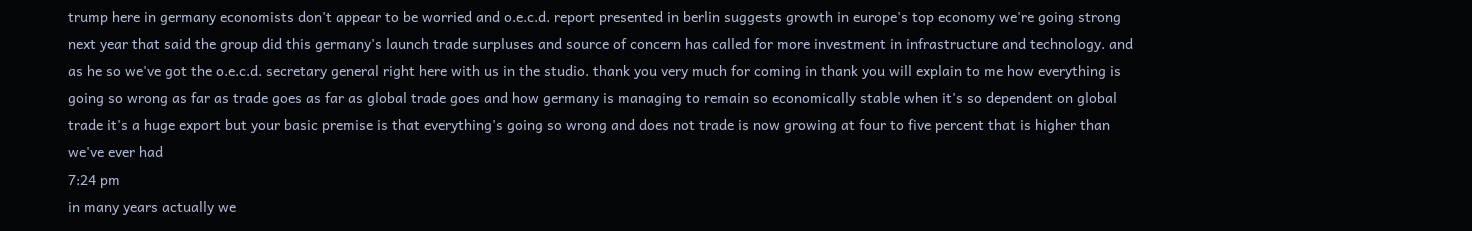trump here in germany economists don't appear to be worried and o.e.c.d. report presented in berlin suggests growth in europe's top economy we're going strong next year that said the group did this germany's launch trade surpluses and source of concern has called for more investment in infrastructure and technology. and as he so we've got the o.e.c.d. secretary general right here with us in the studio. thank you very much for coming in thank you will explain to me how everything is going so wrong as far as trade goes as far as global trade goes and how germany is managing to remain so economically stable when it's so dependent on global trade it's a huge export but your basic premise is that everything's going so wrong and does not trade is now growing at four to five percent that is higher than we've ever had
7:24 pm
in many years actually we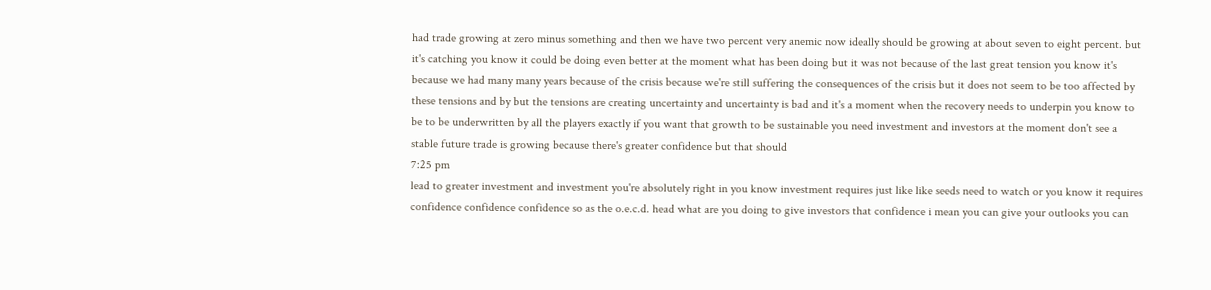had trade growing at zero minus something and then we have two percent very anemic now ideally should be growing at about seven to eight percent. but it's catching you know it could be doing even better at the moment what has been doing but it was not because of the last great tension you know it's because we had many many years because of the crisis because we're still suffering the consequences of the crisis but it does not seem to be too affected by these tensions and by but the tensions are creating uncertainty and uncertainty is bad and it's a moment when the recovery needs to underpin you know to be to be underwritten by all the players exactly if you want that growth to be sustainable you need investment and investors at the moment don't see a stable future trade is growing because there's greater confidence but that should
7:25 pm
lead to greater investment and investment you're absolutely right in you know investment requires just like like seeds need to watch or you know it requires confidence confidence confidence so as the o.e.c.d. head what are you doing to give investors that confidence i mean you can give your outlooks you can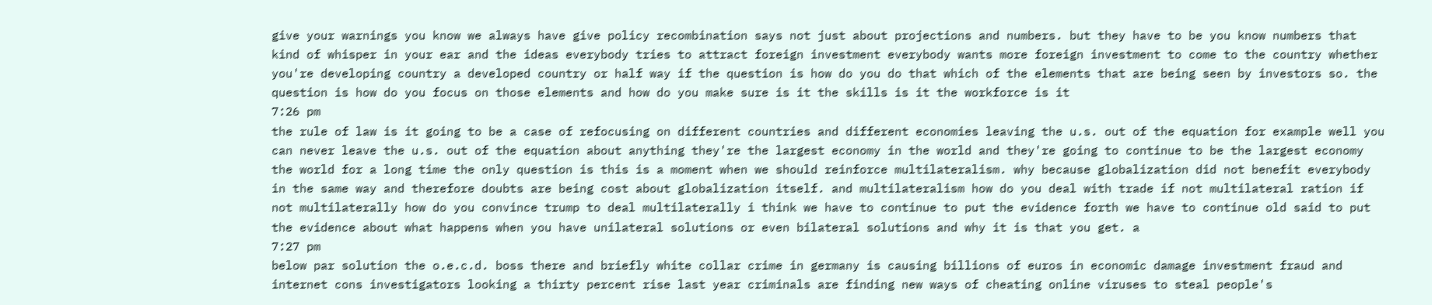give your warnings you know we always have give policy recombination says not just about projections and numbers. but they have to be you know numbers that kind of whisper in your ear and the ideas everybody tries to attract foreign investment everybody wants more foreign investment to come to the country whether you're developing country a developed country or half way if the question is how do you do that which of the elements that are being seen by investors so. the question is how do you focus on those elements and how do you make sure is it the skills is it the workforce is it
7:26 pm
the rule of law is it going to be a case of refocusing on different countries and different economies leaving the u.s. out of the equation for example well you can never leave the u.s. out of the equation about anything they're the largest economy in the world and they're going to continue to be the largest economy the world for a long time the only question is this is a moment when we should reinforce multilateralism. why because globalization did not benefit everybody in the same way and therefore doubts are being cost about globalization itself. and multilateralism how do you deal with trade if not multilateral ration if not multilaterally how do you convince trump to deal multilaterally i think we have to continue to put the evidence forth we have to continue old said to put the evidence about what happens when you have unilateral solutions or even bilateral solutions and why it is that you get. a
7:27 pm
below par solution the o.e.c.d. boss there and briefly white collar crime in germany is causing billions of euros in economic damage investment fraud and internet cons investigators looking a thirty percent rise last year criminals are finding new ways of cheating online viruses to steal people's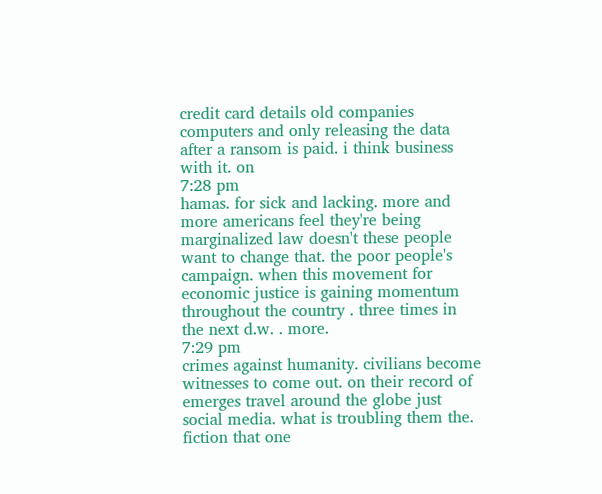credit card details old companies computers and only releasing the data after a ransom is paid. i think business with it. on
7:28 pm
hamas. for sick and lacking. more and more americans feel they're being marginalized law doesn't these people want to change that. the poor people's campaign. when this movement for economic justice is gaining momentum throughout the country . three times in the next d.w. . more.
7:29 pm
crimes against humanity. civilians become witnesses to come out. on their record of emerges travel around the globe just social media. what is troubling them the. fiction that one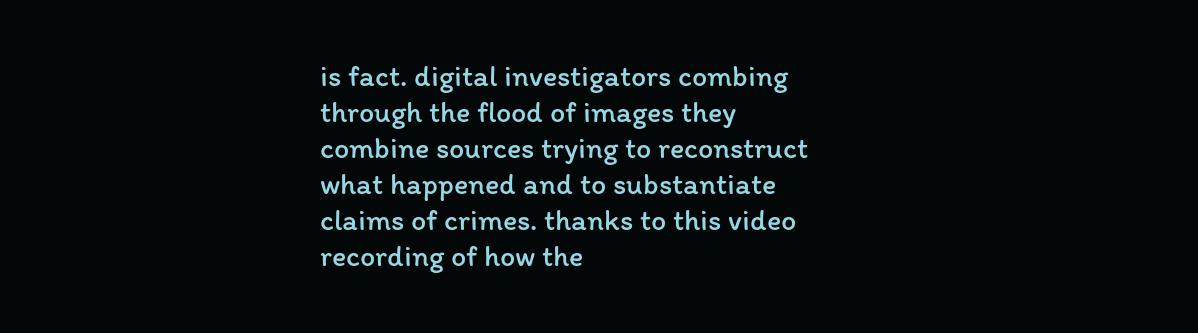is fact. digital investigators combing through the flood of images they combine sources trying to reconstruct what happened and to substantiate claims of crimes. thanks to this video recording of how the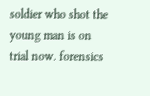soldier who shot the young man is on trial now. forensics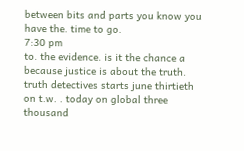between bits and parts you know you have the. time to go.
7:30 pm
to. the evidence. is it the chance a because justice is about the truth. truth detectives starts june thirtieth on t.w. . today on global three thousand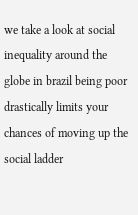we take a look at social inequality around the globe in brazil being poor drastically limits your chances of moving up the social ladder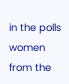in the polls women from the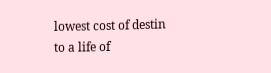lowest cost of destin to a life of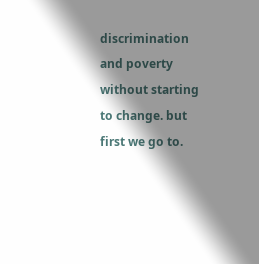discrimination and poverty without starting to change. but first we go to.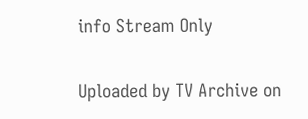info Stream Only

Uploaded by TV Archive on